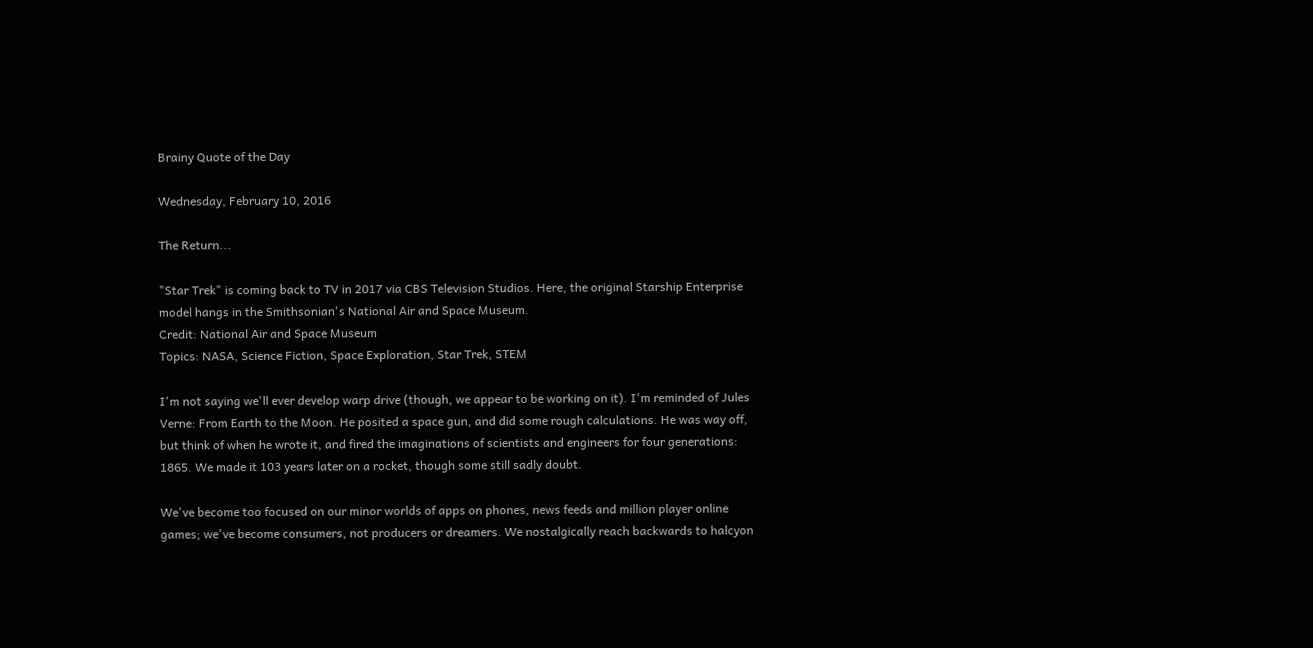Brainy Quote of the Day

Wednesday, February 10, 2016

The Return...

"Star Trek" is coming back to TV in 2017 via CBS Television Studios. Here, the original Starship Enterprise model hangs in the Smithsonian's National Air and Space Museum.
Credit: National Air and Space Museum
Topics: NASA, Science Fiction, Space Exploration, Star Trek, STEM

I'm not saying we'll ever develop warp drive (though, we appear to be working on it). I'm reminded of Jules Verne: From Earth to the Moon. He posited a space gun, and did some rough calculations. He was way off, but think of when he wrote it, and fired the imaginations of scientists and engineers for four generations: 1865. We made it 103 years later on a rocket, though some still sadly doubt.

We've become too focused on our minor worlds of apps on phones, news feeds and million player online games; we've become consumers, not producers or dreamers. We nostalgically reach backwards to halcyon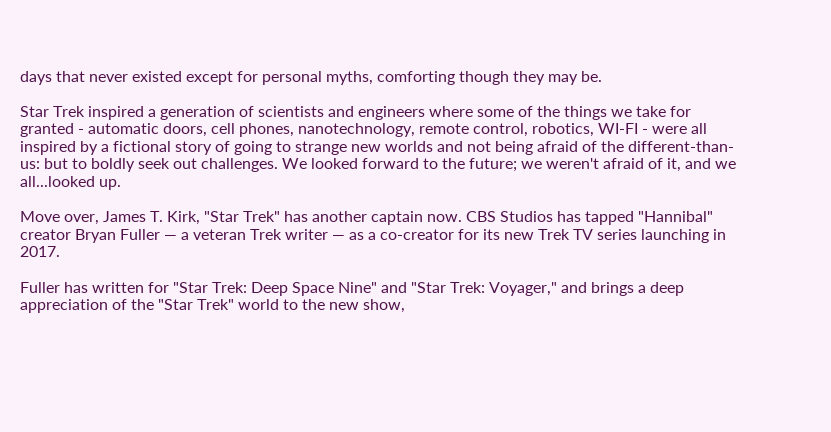days that never existed except for personal myths, comforting though they may be.

Star Trek inspired a generation of scientists and engineers where some of the things we take for granted - automatic doors, cell phones, nanotechnology, remote control, robotics, WI-FI - were all inspired by a fictional story of going to strange new worlds and not being afraid of the different-than-us: but to boldly seek out challenges. We looked forward to the future; we weren't afraid of it, and we all...looked up.

Move over, James T. Kirk, "Star Trek" has another captain now. CBS Studios has tapped "Hannibal" creator Bryan Fuller — a veteran Trek writer — as a co-creator for its new Trek TV series launching in 2017.

Fuller has written for "Star Trek: Deep Space Nine" and "Star Trek: Voyager," and brings a deep appreciation of the "Star Trek" world to the new show,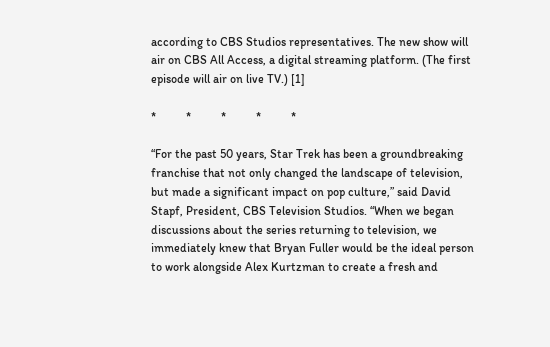according to CBS Studios representatives. The new show will air on CBS All Access, a digital streaming platform. (The first episode will air on live TV.) [1]

*          *          *          *          *

“For the past 50 years, Star Trek has been a groundbreaking franchise that not only changed the landscape of television, but made a significant impact on pop culture,” said David Stapf, President, CBS Television Studios. “When we began discussions about the series returning to television, we immediately knew that Bryan Fuller would be the ideal person to work alongside Alex Kurtzman to create a fresh and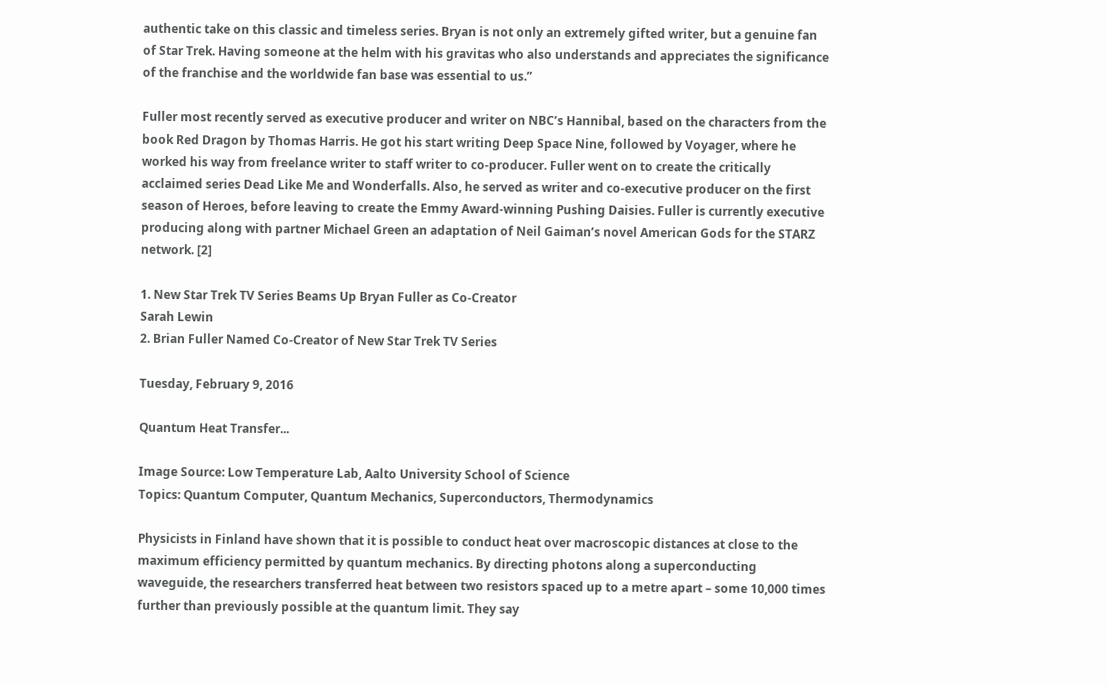authentic take on this classic and timeless series. Bryan is not only an extremely gifted writer, but a genuine fan of Star Trek. Having someone at the helm with his gravitas who also understands and appreciates the significance of the franchise and the worldwide fan base was essential to us.”

Fuller most recently served as executive producer and writer on NBC’s Hannibal, based on the characters from the book Red Dragon by Thomas Harris. He got his start writing Deep Space Nine, followed by Voyager, where he worked his way from freelance writer to staff writer to co-producer. Fuller went on to create the critically acclaimed series Dead Like Me and Wonderfalls. Also, he served as writer and co-executive producer on the first season of Heroes, before leaving to create the Emmy Award-winning Pushing Daisies. Fuller is currently executive producing along with partner Michael Green an adaptation of Neil Gaiman’s novel American Gods for the STARZ network. [2]

1. New Star Trek TV Series Beams Up Bryan Fuller as Co-Creator
Sarah Lewin
2. Brian Fuller Named Co-Creator of New Star Trek TV Series

Tuesday, February 9, 2016

Quantum Heat Transfer...

Image Source: Low Temperature Lab, Aalto University School of Science
Topics: Quantum Computer, Quantum Mechanics, Superconductors, Thermodynamics

Physicists in Finland have shown that it is possible to conduct heat over macroscopic distances at close to the maximum efficiency permitted by quantum mechanics. By directing photons along a superconducting waveguide, the researchers transferred heat between two resistors spaced up to a metre apart – some 10,000 times further than previously possible at the quantum limit. They say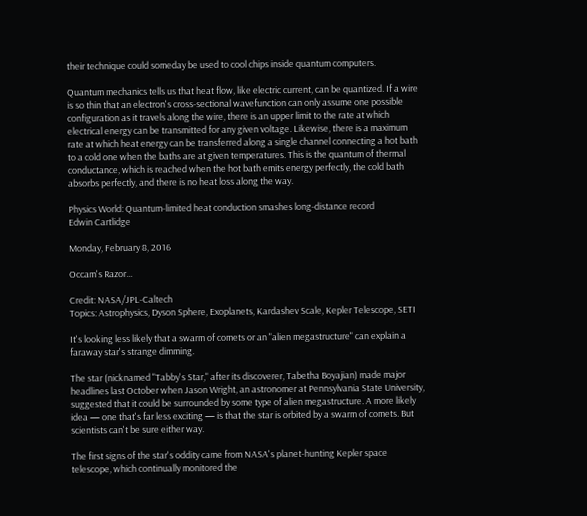their technique could someday be used to cool chips inside quantum computers.

Quantum mechanics tells us that heat flow, like electric current, can be quantized. If a wire is so thin that an electron's cross-sectional wavefunction can only assume one possible configuration as it travels along the wire, there is an upper limit to the rate at which electrical energy can be transmitted for any given voltage. Likewise, there is a maximum rate at which heat energy can be transferred along a single channel connecting a hot bath to a cold one when the baths are at given temperatures. This is the quantum of thermal conductance, which is reached when the hot bath emits energy perfectly, the cold bath absorbs perfectly, and there is no heat loss along the way.

Physics World: Quantum-limited heat conduction smashes long-distance record
Edwin Cartlidge

Monday, February 8, 2016

Occam's Razor...

Credit: NASA/JPL-Caltech
Topics: Astrophysics, Dyson Sphere, Exoplanets, Kardashev Scale, Kepler Telescope, SETI

It's looking less likely that a swarm of comets or an "alien megastructure" can explain a faraway star's strange dimming.

The star (nicknamed "Tabby's Star," after its discoverer, Tabetha Boyajian) made major headlines last October when Jason Wright, an astronomer at Pennsylvania State University, suggested that it could be surrounded by some type of alien megastructure. A more likely idea — one that's far less exciting — is that the star is orbited by a swarm of comets. But scientists can't be sure either way.

The first signs of the star's oddity came from NASA's planet-hunting Kepler space telescope, which continually monitored the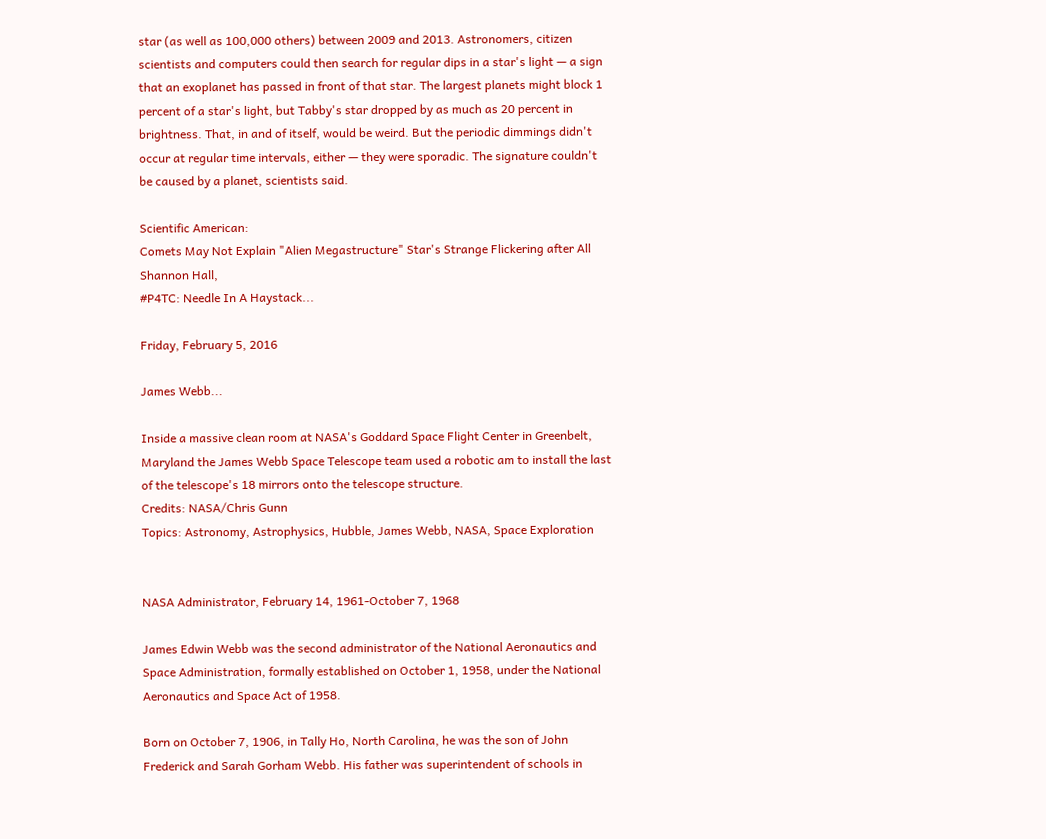star (as well as 100,000 others) between 2009 and 2013. Astronomers, citizen scientists and computers could then search for regular dips in a star's light — a sign that an exoplanet has passed in front of that star. The largest planets might block 1 percent of a star's light, but Tabby's star dropped by as much as 20 percent in brightness. That, in and of itself, would be weird. But the periodic dimmings didn't occur at regular time intervals, either — they were sporadic. The signature couldn't be caused by a planet, scientists said.

Scientific American:
Comets May Not Explain "Alien Megastructure" Star's Strange Flickering after All
Shannon Hall,
#P4TC: Needle In A Haystack...

Friday, February 5, 2016

James Webb...

Inside a massive clean room at NASA's Goddard Space Flight Center in Greenbelt, Maryland the James Webb Space Telescope team used a robotic am to install the last of the telescope's 18 mirrors onto the telescope structure.
Credits: NASA/Chris Gunn
Topics: Astronomy, Astrophysics, Hubble, James Webb, NASA, Space Exploration


NASA Administrator, February 14, 1961-October 7, 1968

James Edwin Webb was the second administrator of the National Aeronautics and Space Administration, formally established on October 1, 1958, under the National Aeronautics and Space Act of 1958.

Born on October 7, 1906, in Tally Ho, North Carolina, he was the son of John Frederick and Sarah Gorham Webb. His father was superintendent of schools in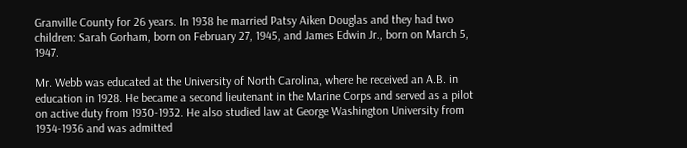Granville County for 26 years. In 1938 he married Patsy Aiken Douglas and they had two children: Sarah Gorham, born on February 27, 1945, and James Edwin Jr., born on March 5, 1947.

Mr. Webb was educated at the University of North Carolina, where he received an A.B. in education in 1928. He became a second lieutenant in the Marine Corps and served as a pilot on active duty from 1930-1932. He also studied law at George Washington University from 1934-1936 and was admitted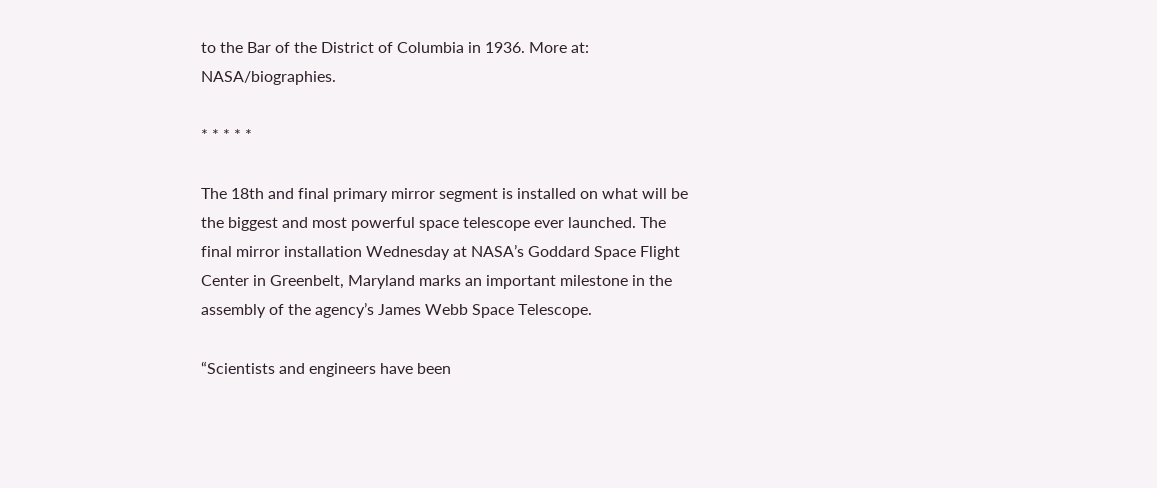to the Bar of the District of Columbia in 1936. More at: NASA/biographies.

* * * * *

The 18th and final primary mirror segment is installed on what will be the biggest and most powerful space telescope ever launched. The final mirror installation Wednesday at NASA’s Goddard Space Flight Center in Greenbelt, Maryland marks an important milestone in the assembly of the agency’s James Webb Space Telescope.

“Scientists and engineers have been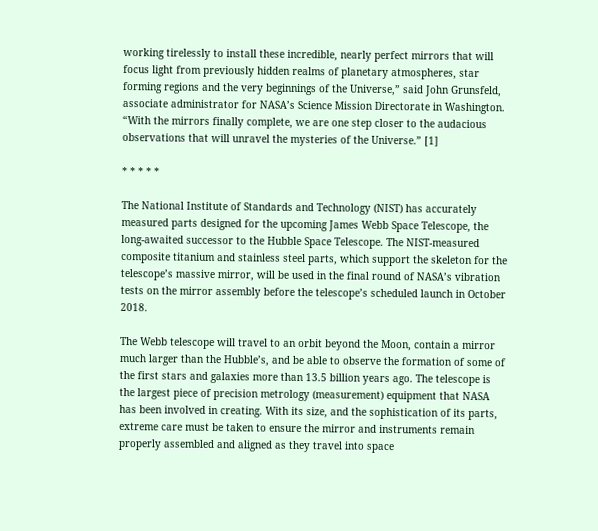working tirelessly to install these incredible, nearly perfect mirrors that will focus light from previously hidden realms of planetary atmospheres, star forming regions and the very beginnings of the Universe,” said John Grunsfeld, associate administrator for NASA’s Science Mission Directorate in Washington. “With the mirrors finally complete, we are one step closer to the audacious observations that will unravel the mysteries of the Universe.” [1]

* * * * *

The National Institute of Standards and Technology (NIST) has accurately measured parts designed for the upcoming James Webb Space Telescope, the long-awaited successor to the Hubble Space Telescope. The NIST-measured composite titanium and stainless steel parts, which support the skeleton for the telescope’s massive mirror, will be used in the final round of NASA’s vibration tests on the mirror assembly before the telescope’s scheduled launch in October 2018.

The Webb telescope will travel to an orbit beyond the Moon, contain a mirror much larger than the Hubble’s, and be able to observe the formation of some of the first stars and galaxies more than 13.5 billion years ago. The telescope is the largest piece of precision metrology (measurement) equipment that NASA has been involved in creating. With its size, and the sophistication of its parts, extreme care must be taken to ensure the mirror and instruments remain properly assembled and aligned as they travel into space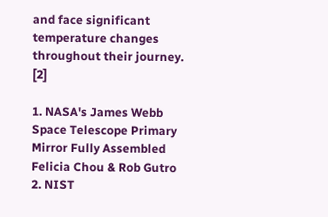and face significant temperature changes throughout their journey. [2]

1. NASA's James Webb Space Telescope Primary Mirror Fully Assembled
Felicia Chou & Rob Gutro
2. NIST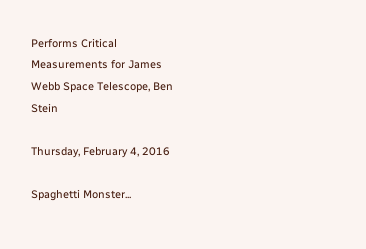Performs Critical Measurements for James Webb Space Telescope, Ben Stein

Thursday, February 4, 2016

Spaghetti Monster...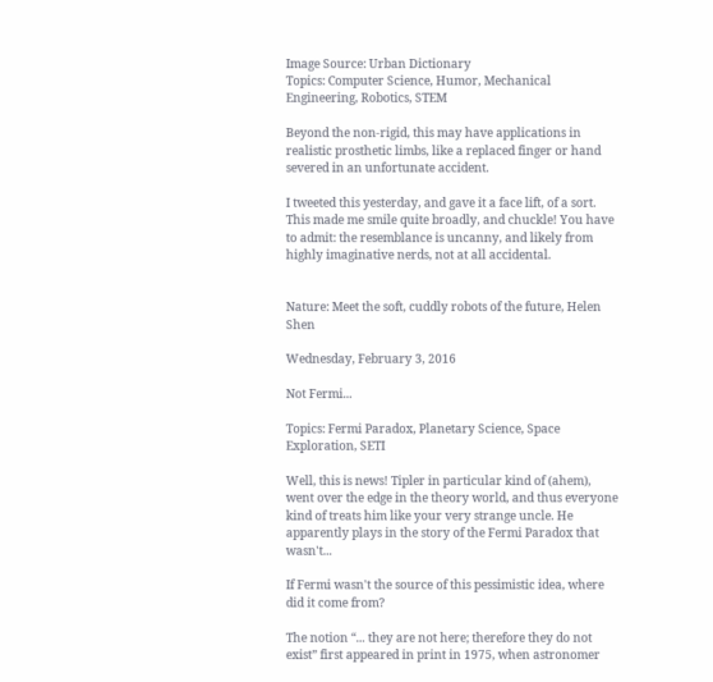Image Source: Urban Dictionary
Topics: Computer Science, Humor, Mechanical Engineering, Robotics, STEM

Beyond the non-rigid, this may have applications in realistic prosthetic limbs, like a replaced finger or hand severed in an unfortunate accident.

I tweeted this yesterday, and gave it a face lift, of a sort. This made me smile quite broadly, and chuckle! You have to admit: the resemblance is uncanny, and likely from highly imaginative nerds, not at all accidental.


Nature: Meet the soft, cuddly robots of the future, Helen Shen

Wednesday, February 3, 2016

Not Fermi...

Topics: Fermi Paradox, Planetary Science, Space Exploration, SETI

Well, this is news! Tipler in particular kind of (ahem), went over the edge in the theory world, and thus everyone kind of treats him like your very strange uncle. He apparently plays in the story of the Fermi Paradox that wasn't...

If Fermi wasn't the source of this pessimistic idea, where did it come from?

The notion “... they are not here; therefore they do not exist” first appeared in print in 1975, when astronomer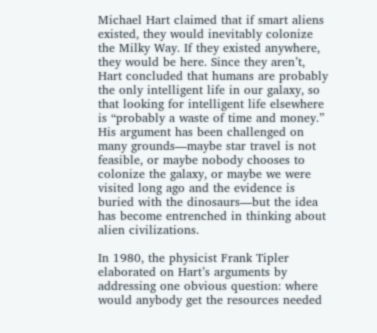Michael Hart claimed that if smart aliens existed, they would inevitably colonize the Milky Way. If they existed anywhere, they would be here. Since they aren’t, Hart concluded that humans are probably the only intelligent life in our galaxy, so that looking for intelligent life elsewhere is “probably a waste of time and money.” His argument has been challenged on many grounds—maybe star travel is not feasible, or maybe nobody chooses to colonize the galaxy, or maybe we were visited long ago and the evidence is buried with the dinosaurs—but the idea has become entrenched in thinking about alien civilizations.

In 1980, the physicist Frank Tipler elaborated on Hart’s arguments by addressing one obvious question: where would anybody get the resources needed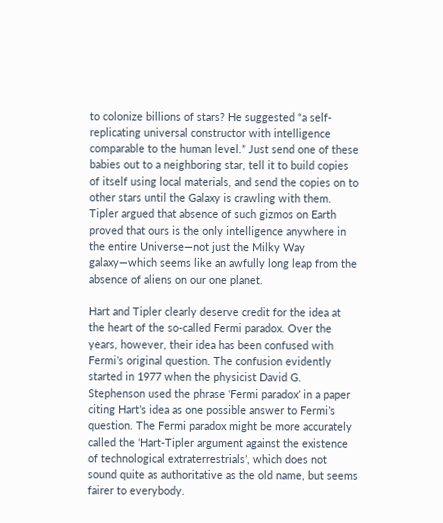to colonize billions of stars? He suggested “a self-replicating universal constructor with intelligence comparable to the human level.” Just send one of these babies out to a neighboring star, tell it to build copies of itself using local materials, and send the copies on to other stars until the Galaxy is crawling with them. Tipler argued that absence of such gizmos on Earth proved that ours is the only intelligence anywhere in the entire Universe—not just the Milky Way galaxy—which seems like an awfully long leap from the absence of aliens on our one planet.

Hart and Tipler clearly deserve credit for the idea at the heart of the so-called Fermi paradox. Over the years, however, their idea has been confused with Fermi’s original question. The confusion evidently started in 1977 when the physicist David G. Stephenson used the phrase ‘Fermi paradox’ in a paper citing Hart’s idea as one possible answer to Fermi’s question. The Fermi paradox might be more accurately called the ‘Hart-Tipler argument against the existence of technological extraterrestrials’, which does not sound quite as authoritative as the old name, but seems fairer to everybody.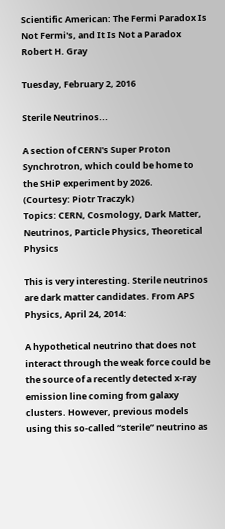Scientific American: The Fermi Paradox Is Not Fermi's, and It Is Not a Paradox
Robert H. Gray

Tuesday, February 2, 2016

Sterile Neutrinos...

A section of CERN's Super Proton Synchrotron, which could be home to the SHiP experiment by 2026.
(Courtesy: Piotr Traczyk)
Topics: CERN, Cosmology, Dark Matter, Neutrinos, Particle Physics, Theoretical Physics

This is very interesting. Sterile neutrinos are dark matter candidates. From APS Physics, April 24, 2014:

A hypothetical neutrino that does not interact through the weak force could be the source of a recently detected x-ray emission line coming from galaxy clusters. However, previous models using this so-called “sterile” neutrino as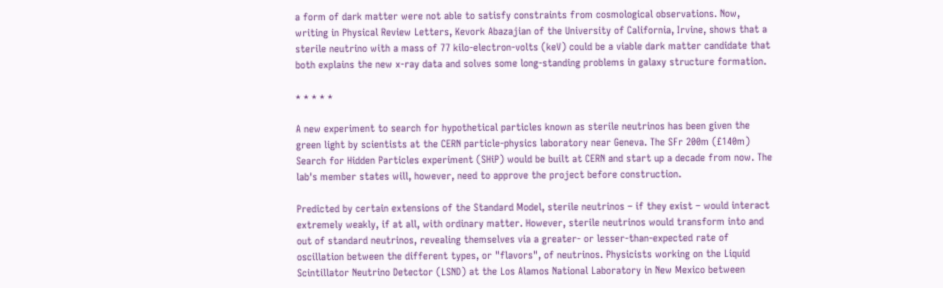a form of dark matter were not able to satisfy constraints from cosmological observations. Now, writing in Physical Review Letters, Kevork Abazajian of the University of California, Irvine, shows that a sterile neutrino with a mass of 77 kilo-electron-volts (keV) could be a viable dark matter candidate that both explains the new x-ray data and solves some long-standing problems in galaxy structure formation.

* * * * *

A new experiment to search for hypothetical particles known as sterile neutrinos has been given the green light by scientists at the CERN particle-physics laboratory near Geneva. The SFr 200m (£140m) Search for Hidden Particles experiment (SHiP) would be built at CERN and start up a decade from now. The lab's member states will, however, need to approve the project before construction.

Predicted by certain extensions of the Standard Model, sterile neutrinos – if they exist – would interact extremely weakly, if at all, with ordinary matter. However, sterile neutrinos would transform into and out of standard neutrinos, revealing themselves via a greater- or lesser-than-expected rate of oscillation between the different types, or "flavors", of neutrinos. Physicists working on the Liquid Scintillator Neutrino Detector (LSND) at the Los Alamos National Laboratory in New Mexico between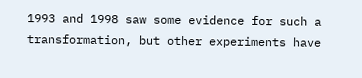1993 and 1998 saw some evidence for such a transformation, but other experiments have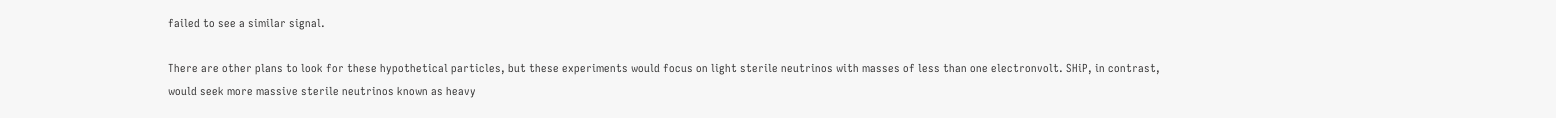failed to see a similar signal.

There are other plans to look for these hypothetical particles, but these experiments would focus on light sterile neutrinos with masses of less than one electronvolt. SHiP, in contrast, would seek more massive sterile neutrinos known as heavy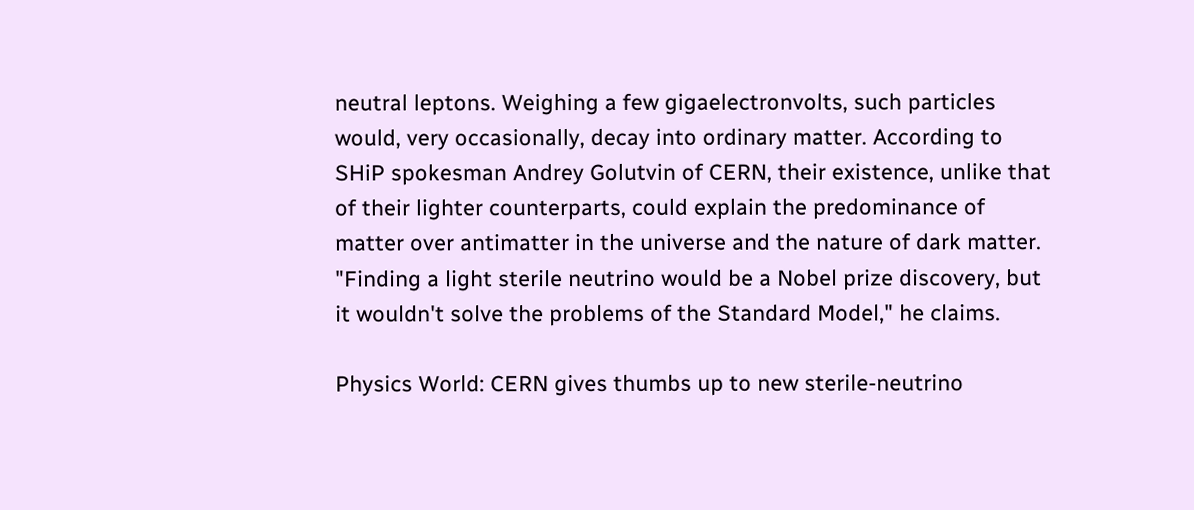neutral leptons. Weighing a few gigaelectronvolts, such particles would, very occasionally, decay into ordinary matter. According to SHiP spokesman Andrey Golutvin of CERN, their existence, unlike that of their lighter counterparts, could explain the predominance of matter over antimatter in the universe and the nature of dark matter. "Finding a light sterile neutrino would be a Nobel prize discovery, but it wouldn't solve the problems of the Standard Model," he claims.

Physics World: CERN gives thumbs up to new sterile-neutrino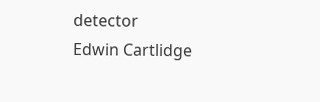detector
Edwin Cartlidge